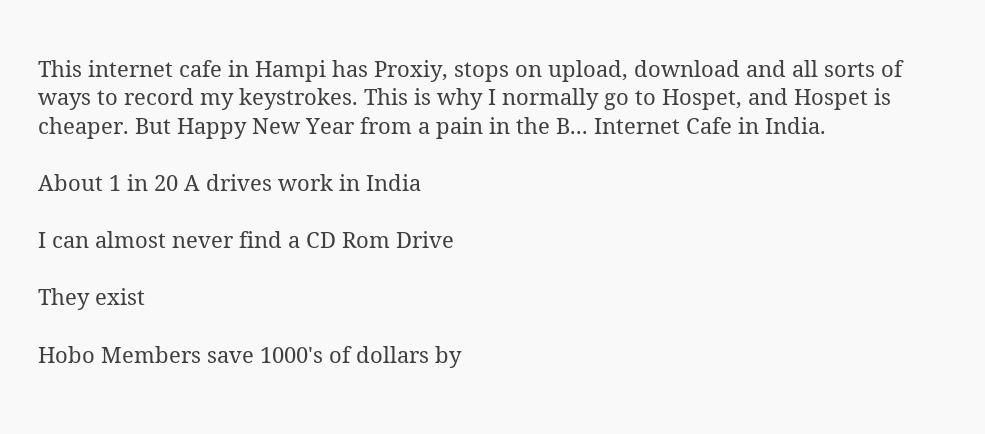This internet cafe in Hampi has Proxiy, stops on upload, download and all sorts of ways to record my keystrokes. This is why I normally go to Hospet, and Hospet is cheaper. But Happy New Year from a pain in the B... Internet Cafe in India.

About 1 in 20 A drives work in India

I can almost never find a CD Rom Drive

They exist

Hobo Members save 1000's of dollars by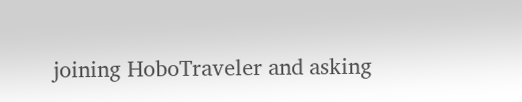joining HoboTraveler and asking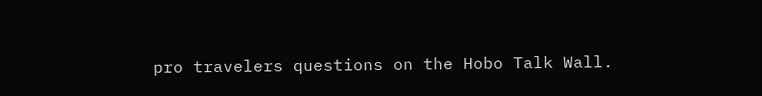pro travelers questions on the Hobo Talk Wall.